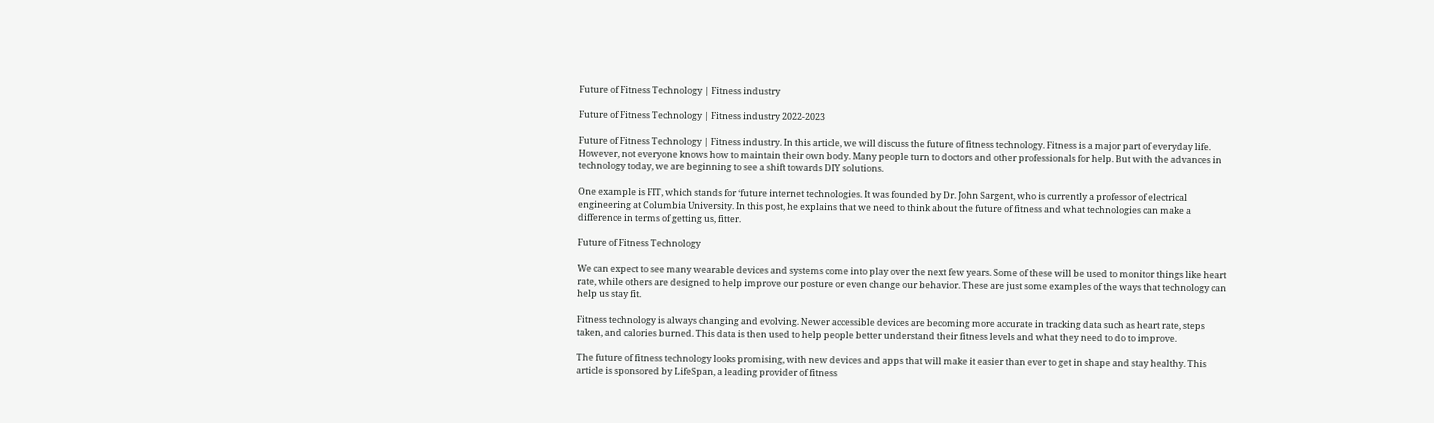Future of Fitness Technology | Fitness industry

Future of Fitness Technology | Fitness industry 2022-2023

Future of Fitness Technology | Fitness industry. In this article, we will discuss the future of fitness technology. Fitness is a major part of everyday life. However, not everyone knows how to maintain their own body. Many people turn to doctors and other professionals for help. But with the advances in technology today, we are beginning to see a shift towards DIY solutions.

One example is FIT, which stands for ‘future internet technologies. It was founded by Dr. John Sargent, who is currently a professor of electrical engineering at Columbia University. In this post, he explains that we need to think about the future of fitness and what technologies can make a difference in terms of getting us, fitter.

Future of Fitness Technology

We can expect to see many wearable devices and systems come into play over the next few years. Some of these will be used to monitor things like heart rate, while others are designed to help improve our posture or even change our behavior. These are just some examples of the ways that technology can help us stay fit.

Fitness technology is always changing and evolving. Newer accessible devices are becoming more accurate in tracking data such as heart rate, steps taken, and calories burned. This data is then used to help people better understand their fitness levels and what they need to do to improve.

The future of fitness technology looks promising, with new devices and apps that will make it easier than ever to get in shape and stay healthy. This article is sponsored by LifeSpan, a leading provider of fitness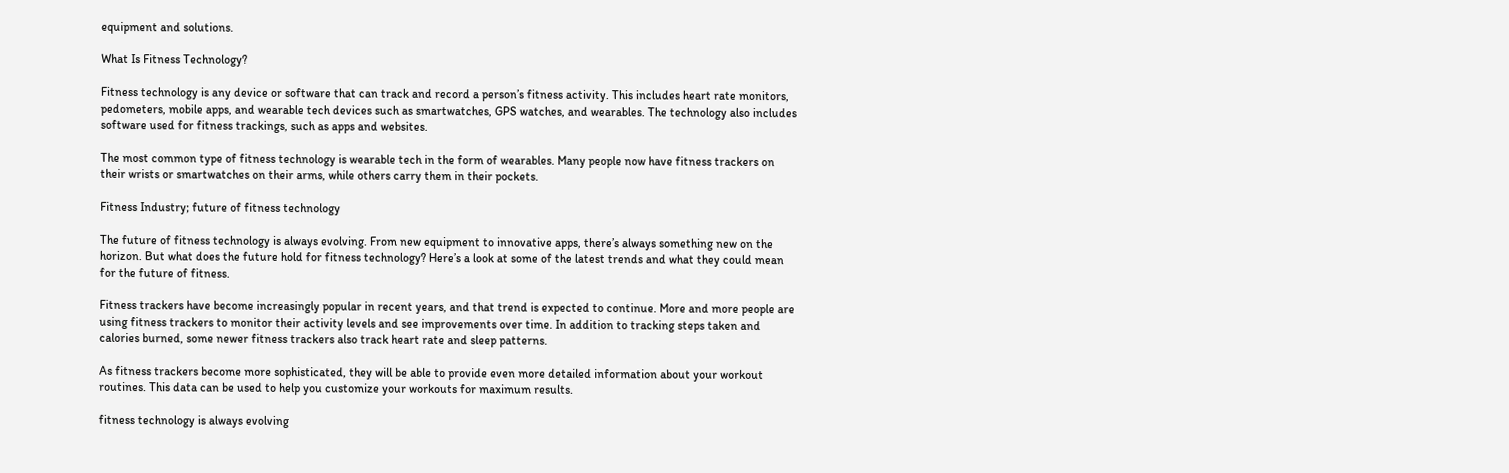equipment and solutions.

What Is Fitness Technology?

Fitness technology is any device or software that can track and record a person’s fitness activity. This includes heart rate monitors, pedometers, mobile apps, and wearable tech devices such as smartwatches, GPS watches, and wearables. The technology also includes software used for fitness trackings, such as apps and websites.

The most common type of fitness technology is wearable tech in the form of wearables. Many people now have fitness trackers on their wrists or smartwatches on their arms, while others carry them in their pockets.

Fitness Industry; future of fitness technology

The future of fitness technology is always evolving. From new equipment to innovative apps, there’s always something new on the horizon. But what does the future hold for fitness technology? Here’s a look at some of the latest trends and what they could mean for the future of fitness.

Fitness trackers have become increasingly popular in recent years, and that trend is expected to continue. More and more people are using fitness trackers to monitor their activity levels and see improvements over time. In addition to tracking steps taken and calories burned, some newer fitness trackers also track heart rate and sleep patterns.

As fitness trackers become more sophisticated, they will be able to provide even more detailed information about your workout routines. This data can be used to help you customize your workouts for maximum results.

fitness technology is always evolving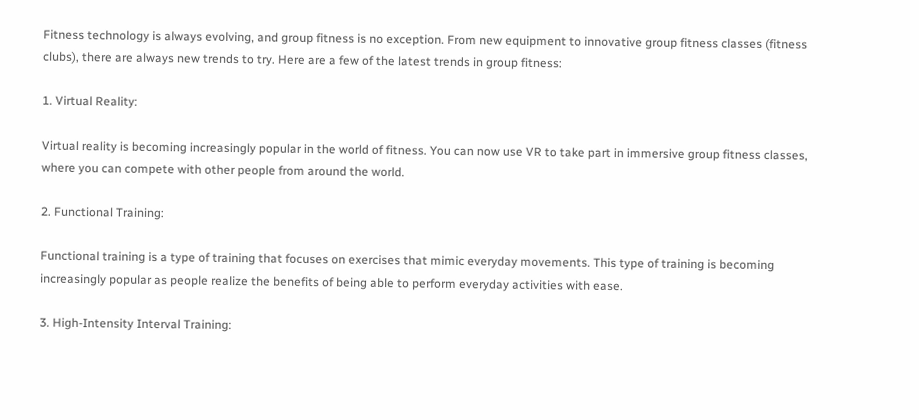Fitness technology is always evolving, and group fitness is no exception. From new equipment to innovative group fitness classes (fitness clubs), there are always new trends to try. Here are a few of the latest trends in group fitness:

1. Virtual Reality:

Virtual reality is becoming increasingly popular in the world of fitness. You can now use VR to take part in immersive group fitness classes, where you can compete with other people from around the world.

2. Functional Training:

Functional training is a type of training that focuses on exercises that mimic everyday movements. This type of training is becoming increasingly popular as people realize the benefits of being able to perform everyday activities with ease.

3. High-Intensity Interval Training: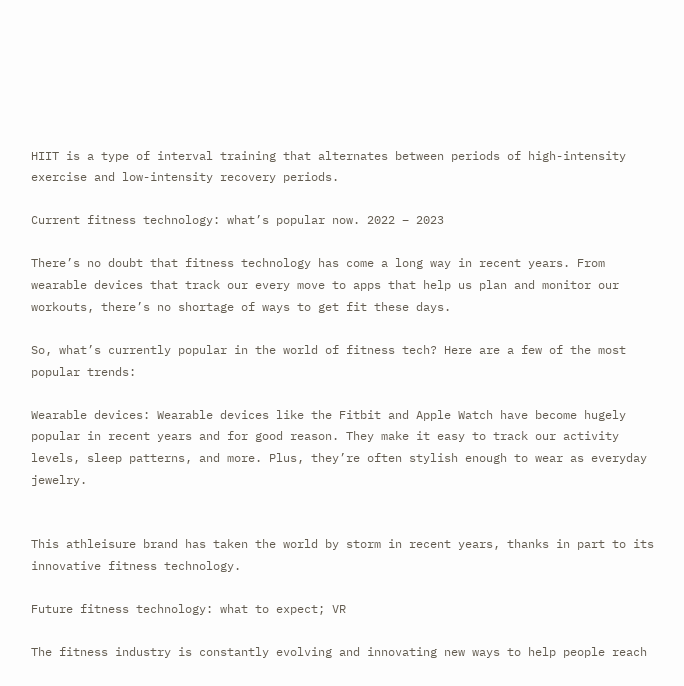HIIT is a type of interval training that alternates between periods of high-intensity exercise and low-intensity recovery periods.

Current fitness technology: what’s popular now. 2022 – 2023

There’s no doubt that fitness technology has come a long way in recent years. From wearable devices that track our every move to apps that help us plan and monitor our workouts, there’s no shortage of ways to get fit these days.

So, what’s currently popular in the world of fitness tech? Here are a few of the most popular trends:

Wearable devices: Wearable devices like the Fitbit and Apple Watch have become hugely popular in recent years and for good reason. They make it easy to track our activity levels, sleep patterns, and more. Plus, they’re often stylish enough to wear as everyday jewelry.


This athleisure brand has taken the world by storm in recent years, thanks in part to its innovative fitness technology.

Future fitness technology: what to expect; VR

The fitness industry is constantly evolving and innovating new ways to help people reach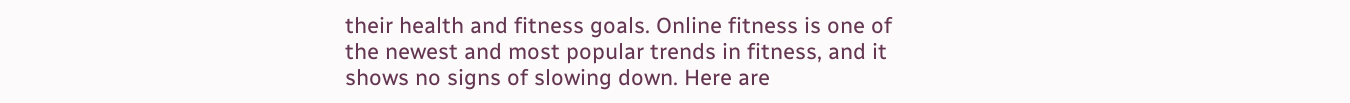their health and fitness goals. Online fitness is one of the newest and most popular trends in fitness, and it shows no signs of slowing down. Here are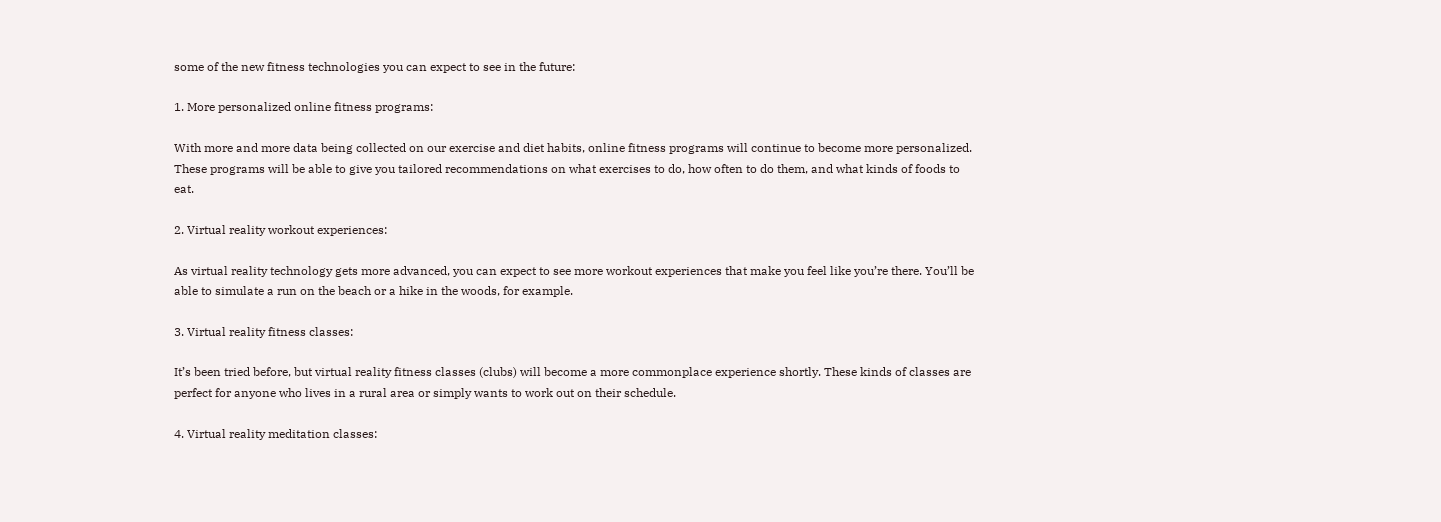some of the new fitness technologies you can expect to see in the future:

1. More personalized online fitness programs:

With more and more data being collected on our exercise and diet habits, online fitness programs will continue to become more personalized. These programs will be able to give you tailored recommendations on what exercises to do, how often to do them, and what kinds of foods to eat.

2. Virtual reality workout experiences:

As virtual reality technology gets more advanced, you can expect to see more workout experiences that make you feel like you’re there. You’ll be able to simulate a run on the beach or a hike in the woods, for example.

3. Virtual reality fitness classes:

It’s been tried before, but virtual reality fitness classes (clubs) will become a more commonplace experience shortly. These kinds of classes are perfect for anyone who lives in a rural area or simply wants to work out on their schedule.

4. Virtual reality meditation classes: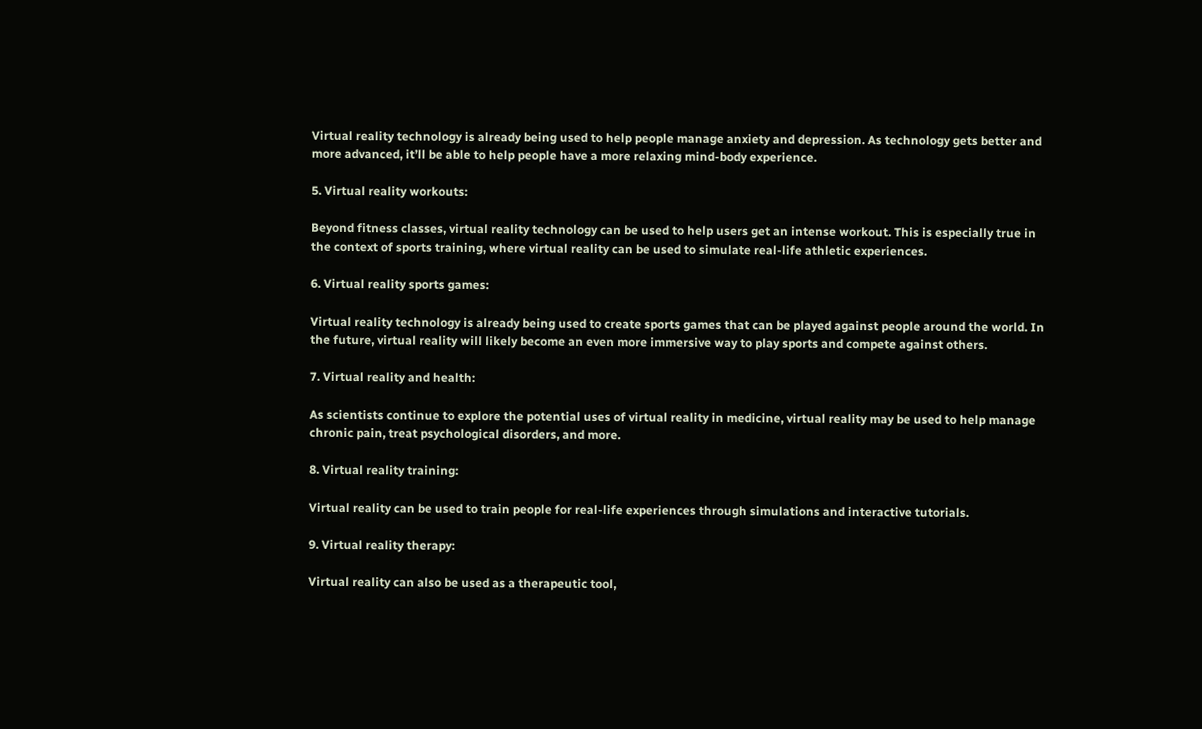Virtual reality technology is already being used to help people manage anxiety and depression. As technology gets better and more advanced, it’ll be able to help people have a more relaxing mind-body experience.

5. Virtual reality workouts:

Beyond fitness classes, virtual reality technology can be used to help users get an intense workout. This is especially true in the context of sports training, where virtual reality can be used to simulate real-life athletic experiences.

6. Virtual reality sports games:

Virtual reality technology is already being used to create sports games that can be played against people around the world. In the future, virtual reality will likely become an even more immersive way to play sports and compete against others.

7. Virtual reality and health:

As scientists continue to explore the potential uses of virtual reality in medicine, virtual reality may be used to help manage chronic pain, treat psychological disorders, and more.

8. Virtual reality training:

Virtual reality can be used to train people for real-life experiences through simulations and interactive tutorials.

9. Virtual reality therapy:

Virtual reality can also be used as a therapeutic tool,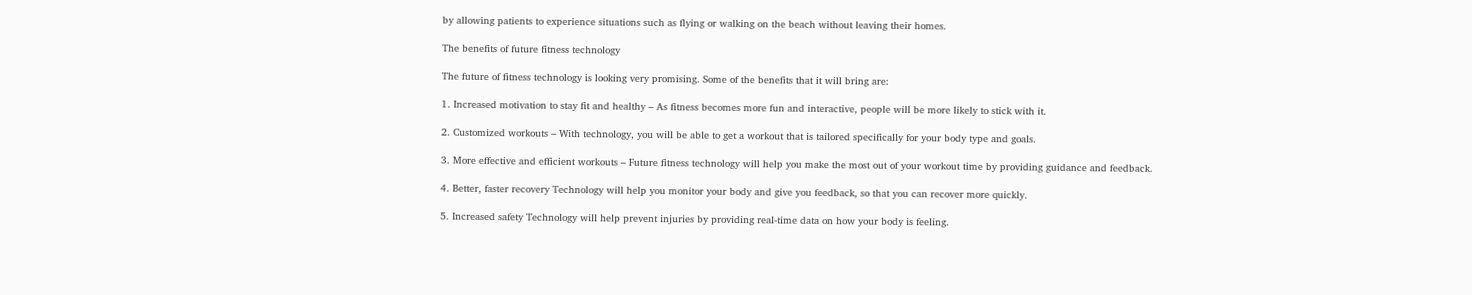by allowing patients to experience situations such as flying or walking on the beach without leaving their homes.

The benefits of future fitness technology

The future of fitness technology is looking very promising. Some of the benefits that it will bring are:

1. Increased motivation to stay fit and healthy – As fitness becomes more fun and interactive, people will be more likely to stick with it.

2. Customized workouts – With technology, you will be able to get a workout that is tailored specifically for your body type and goals.

3. More effective and efficient workouts – Future fitness technology will help you make the most out of your workout time by providing guidance and feedback.

4. Better, faster recovery Technology will help you monitor your body and give you feedback, so that you can recover more quickly.

5. Increased safety Technology will help prevent injuries by providing real-time data on how your body is feeling.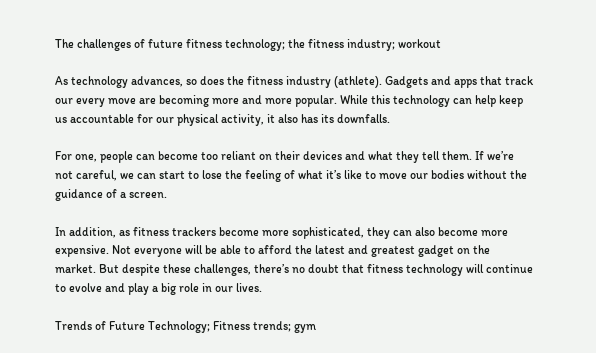The challenges of future fitness technology; the fitness industry; workout

As technology advances, so does the fitness industry (athlete). Gadgets and apps that track our every move are becoming more and more popular. While this technology can help keep us accountable for our physical activity, it also has its downfalls.

For one, people can become too reliant on their devices and what they tell them. If we’re not careful, we can start to lose the feeling of what it’s like to move our bodies without the guidance of a screen.

In addition, as fitness trackers become more sophisticated, they can also become more expensive. Not everyone will be able to afford the latest and greatest gadget on the market. But despite these challenges, there’s no doubt that fitness technology will continue to evolve and play a big role in our lives.

Trends of Future Technology; Fitness trends; gym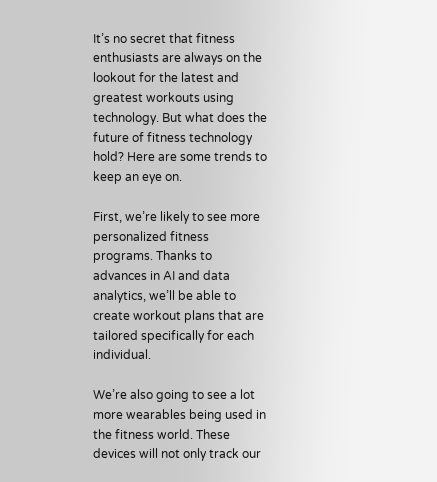It’s no secret that fitness enthusiasts are always on the lookout for the latest and greatest workouts using technology. But what does the future of fitness technology hold? Here are some trends to keep an eye on.

First, we’re likely to see more personalized fitness programs. Thanks to advances in AI and data analytics, we’ll be able to create workout plans that are tailored specifically for each individual.

We’re also going to see a lot more wearables being used in the fitness world. These devices will not only track our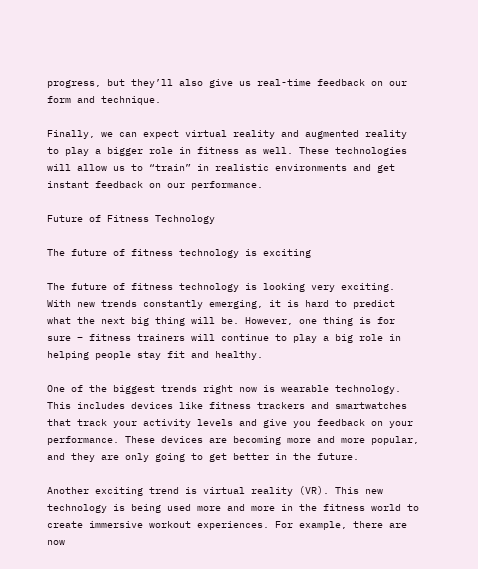progress, but they’ll also give us real-time feedback on our form and technique.

Finally, we can expect virtual reality and augmented reality to play a bigger role in fitness as well. These technologies will allow us to “train” in realistic environments and get instant feedback on our performance.

Future of Fitness Technology

The future of fitness technology is exciting

The future of fitness technology is looking very exciting. With new trends constantly emerging, it is hard to predict what the next big thing will be. However, one thing is for sure – fitness trainers will continue to play a big role in helping people stay fit and healthy.

One of the biggest trends right now is wearable technology. This includes devices like fitness trackers and smartwatches that track your activity levels and give you feedback on your performance. These devices are becoming more and more popular, and they are only going to get better in the future.

Another exciting trend is virtual reality (VR). This new technology is being used more and more in the fitness world to create immersive workout experiences. For example, there are now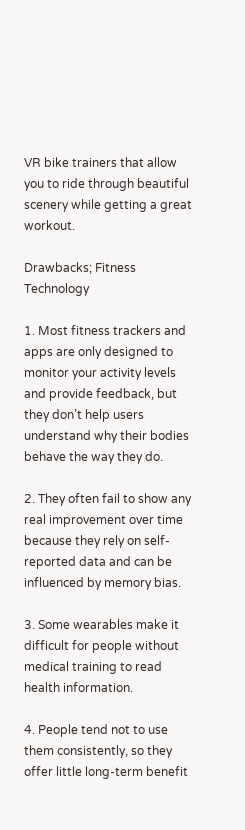VR bike trainers that allow you to ride through beautiful scenery while getting a great workout.

Drawbacks; Fitness Technology

1. Most fitness trackers and apps are only designed to monitor your activity levels and provide feedback, but they don’t help users understand why their bodies behave the way they do.

2. They often fail to show any real improvement over time because they rely on self-reported data and can be influenced by memory bias.

3. Some wearables make it difficult for people without medical training to read health information.

4. People tend not to use them consistently, so they offer little long-term benefit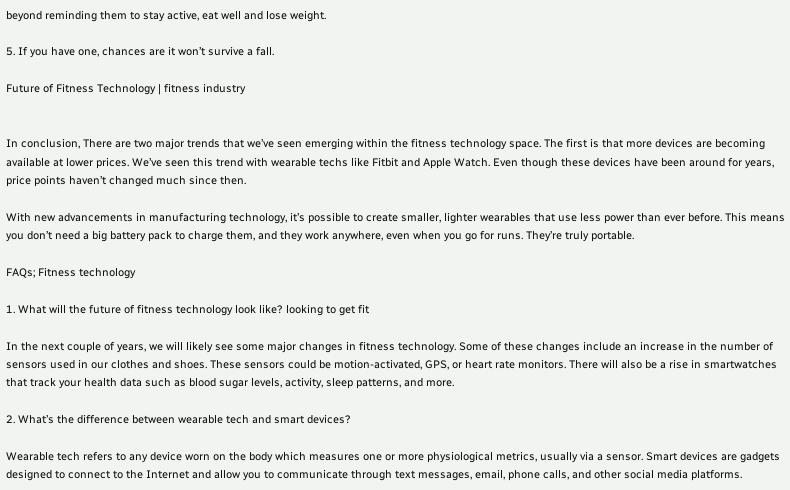beyond reminding them to stay active, eat well and lose weight.

5. If you have one, chances are it won’t survive a fall.

Future of Fitness Technology | fitness industry


In conclusion, There are two major trends that we’ve seen emerging within the fitness technology space. The first is that more devices are becoming available at lower prices. We’ve seen this trend with wearable techs like Fitbit and Apple Watch. Even though these devices have been around for years, price points haven’t changed much since then.

With new advancements in manufacturing technology, it’s possible to create smaller, lighter wearables that use less power than ever before. This means you don’t need a big battery pack to charge them, and they work anywhere, even when you go for runs. They’re truly portable.

FAQs; Fitness technology

1. What will the future of fitness technology look like? looking to get fit

In the next couple of years, we will likely see some major changes in fitness technology. Some of these changes include an increase in the number of sensors used in our clothes and shoes. These sensors could be motion-activated, GPS, or heart rate monitors. There will also be a rise in smartwatches that track your health data such as blood sugar levels, activity, sleep patterns, and more.

2. What’s the difference between wearable tech and smart devices?

Wearable tech refers to any device worn on the body which measures one or more physiological metrics, usually via a sensor. Smart devices are gadgets designed to connect to the Internet and allow you to communicate through text messages, email, phone calls, and other social media platforms.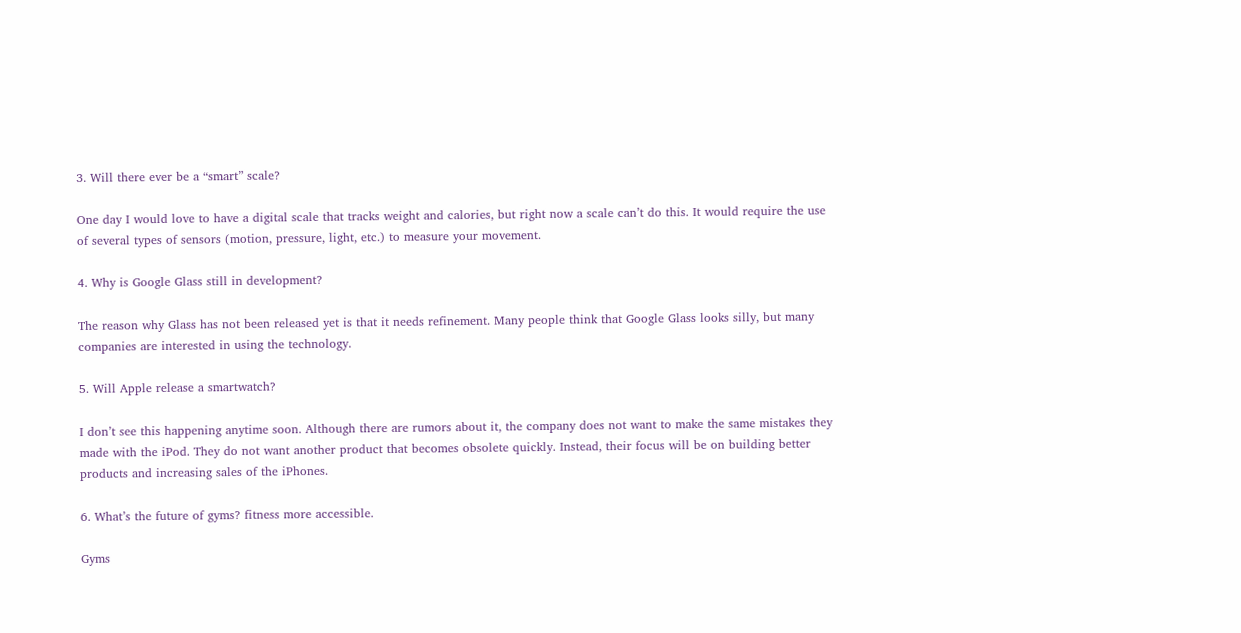3. Will there ever be a “smart” scale?

One day I would love to have a digital scale that tracks weight and calories, but right now a scale can’t do this. It would require the use of several types of sensors (motion, pressure, light, etc.) to measure your movement.

4. Why is Google Glass still in development?

The reason why Glass has not been released yet is that it needs refinement. Many people think that Google Glass looks silly, but many companies are interested in using the technology.

5. Will Apple release a smartwatch?

I don’t see this happening anytime soon. Although there are rumors about it, the company does not want to make the same mistakes they made with the iPod. They do not want another product that becomes obsolete quickly. Instead, their focus will be on building better products and increasing sales of the iPhones.

6. What’s the future of gyms? fitness more accessible.

Gyms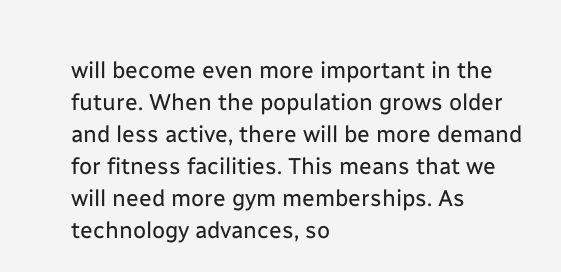will become even more important in the future. When the population grows older and less active, there will be more demand for fitness facilities. This means that we will need more gym memberships. As technology advances, so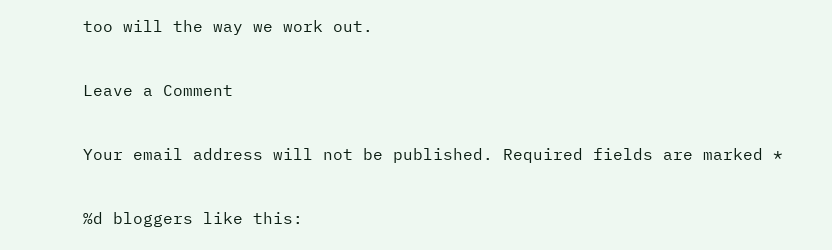too will the way we work out.

Leave a Comment

Your email address will not be published. Required fields are marked *

%d bloggers like this: